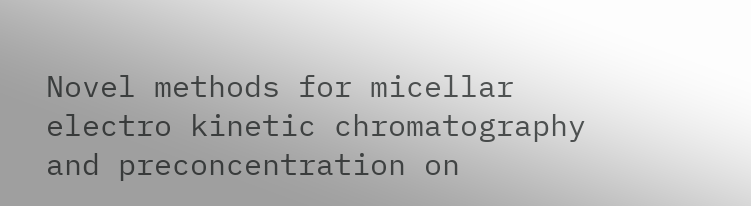Novel methods for micellar electro kinetic chromatography and preconcentration on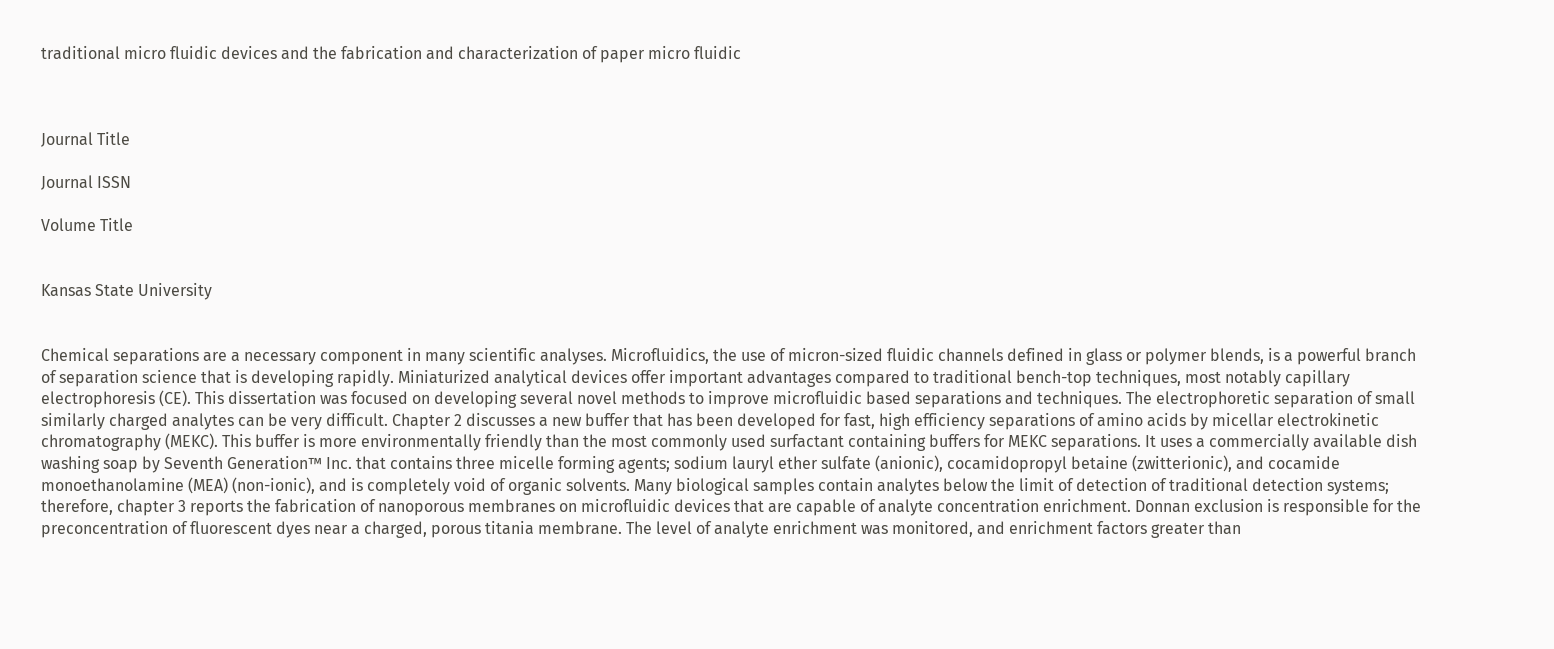traditional micro fluidic devices and the fabrication and characterization of paper micro fluidic



Journal Title

Journal ISSN

Volume Title


Kansas State University


Chemical separations are a necessary component in many scientific analyses. Microfluidics, the use of micron-sized fluidic channels defined in glass or polymer blends, is a powerful branch of separation science that is developing rapidly. Miniaturized analytical devices offer important advantages compared to traditional bench-top techniques, most notably capillary electrophoresis (CE). This dissertation was focused on developing several novel methods to improve microfluidic based separations and techniques. The electrophoretic separation of small similarly charged analytes can be very difficult. Chapter 2 discusses a new buffer that has been developed for fast, high efficiency separations of amino acids by micellar electrokinetic chromatography (MEKC). This buffer is more environmentally friendly than the most commonly used surfactant containing buffers for MEKC separations. It uses a commercially available dish washing soap by Seventh Generation™ Inc. that contains three micelle forming agents; sodium lauryl ether sulfate (anionic), cocamidopropyl betaine (zwitterionic), and cocamide monoethanolamine (MEA) (non-ionic), and is completely void of organic solvents. Many biological samples contain analytes below the limit of detection of traditional detection systems; therefore, chapter 3 reports the fabrication of nanoporous membranes on microfluidic devices that are capable of analyte concentration enrichment. Donnan exclusion is responsible for the preconcentration of fluorescent dyes near a charged, porous titania membrane. The level of analyte enrichment was monitored, and enrichment factors greater than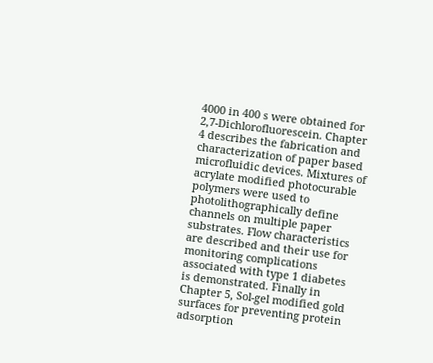4000 in 400 s were obtained for 2,7-Dichlorofluorescein. Chapter 4 describes the fabrication and characterization of paper based microfluidic devices. Mixtures of acrylate modified photocurable polymers were used to photolithographically define channels on multiple paper substrates. Flow characteristics are described and their use for monitoring complications associated with type 1 diabetes is demonstrated. Finally in Chapter 5, Sol-gel modified gold surfaces for preventing protein adsorption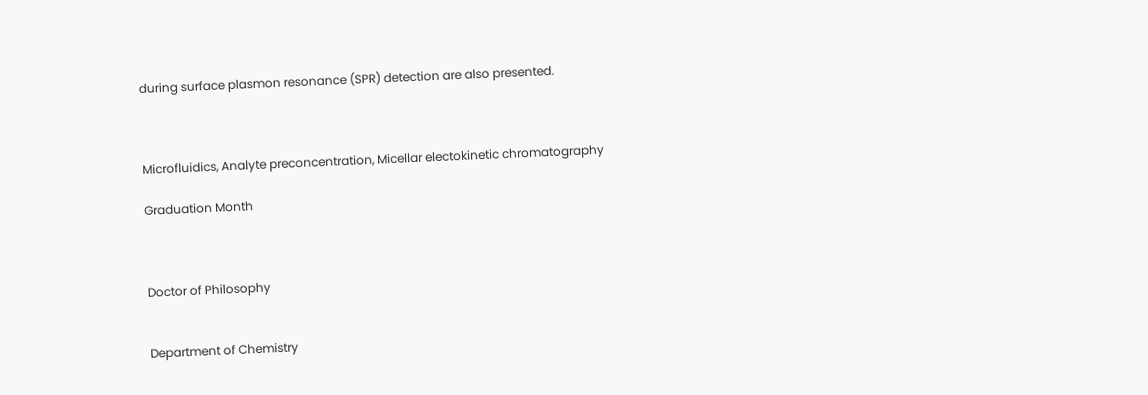during surface plasmon resonance (SPR) detection are also presented.



Microfluidics, Analyte preconcentration, Micellar electokinetic chromatography

Graduation Month



Doctor of Philosophy


Department of Chemistry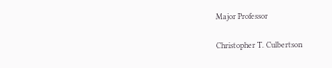Major Professor

Christopher T. Culbertson